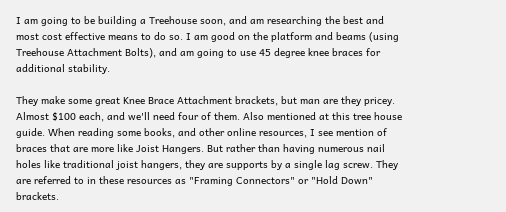I am going to be building a Treehouse soon, and am researching the best and most cost effective means to do so. I am good on the platform and beams (using Treehouse Attachment Bolts), and am going to use 45 degree knee braces for additional stability.

They make some great Knee Brace Attachment brackets, but man are they pricey. Almost $100 each, and we'll need four of them. Also mentioned at this tree house guide. When reading some books, and other online resources, I see mention of braces that are more like Joist Hangers. But rather than having numerous nail holes like traditional joist hangers, they are supports by a single lag screw. They are referred to in these resources as "Framing Connectors" or "Hold Down" brackets.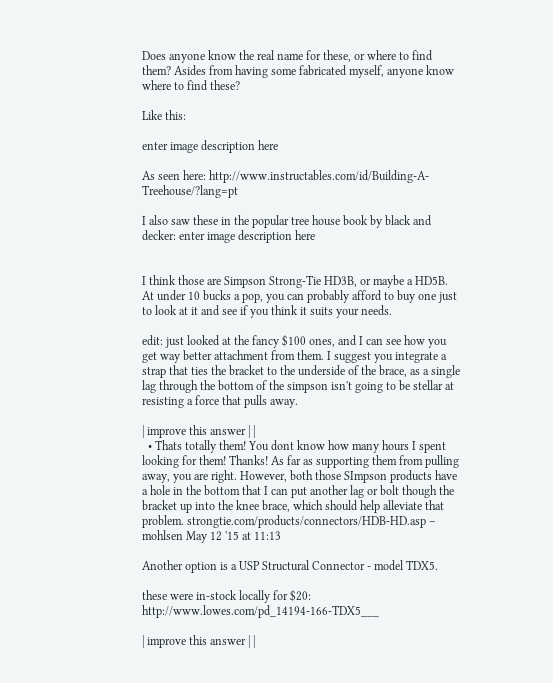Does anyone know the real name for these, or where to find them? Asides from having some fabricated myself, anyone know where to find these?

Like this:

enter image description here

As seen here: http://www.instructables.com/id/Building-A-Treehouse/?lang=pt

I also saw these in the popular tree house book by black and decker: enter image description here


I think those are Simpson Strong-Tie HD3B, or maybe a HD5B. At under 10 bucks a pop, you can probably afford to buy one just to look at it and see if you think it suits your needs.

edit: just looked at the fancy $100 ones, and I can see how you get way better attachment from them. I suggest you integrate a strap that ties the bracket to the underside of the brace, as a single lag through the bottom of the simpson isn't going to be stellar at resisting a force that pulls away.

| improve this answer | |
  • Thats totally them! You dont know how many hours I spent looking for them! Thanks! As far as supporting them from pulling away, you are right. However, both those SImpson products have a hole in the bottom that I can put another lag or bolt though the bracket up into the knee brace, which should help alleviate that problem. strongtie.com/products/connectors/HDB-HD.asp – mohlsen May 12 '15 at 11:13

Another option is a USP Structural Connector - model TDX5.

these were in-stock locally for $20: http://www.lowes.com/pd_14194-166-TDX5___

| improve this answer | |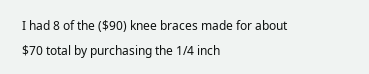I had 8 of the ($90) knee braces made for about $70 total by purchasing the 1/4 inch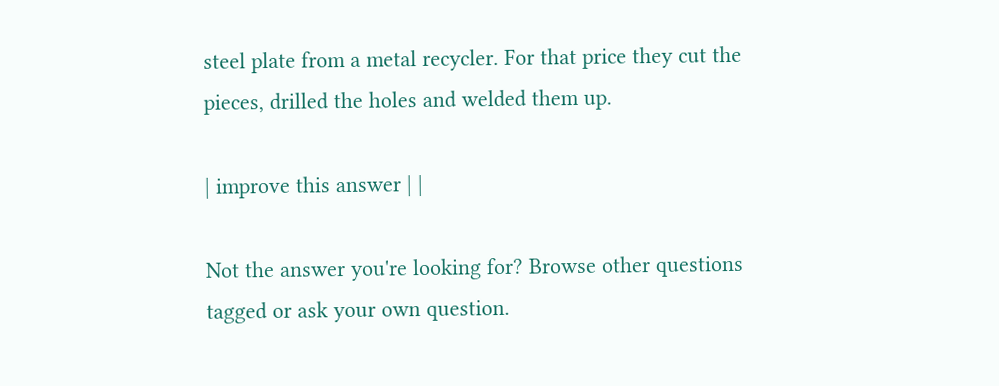steel plate from a metal recycler. For that price they cut the pieces, drilled the holes and welded them up.

| improve this answer | |

Not the answer you're looking for? Browse other questions tagged or ask your own question.